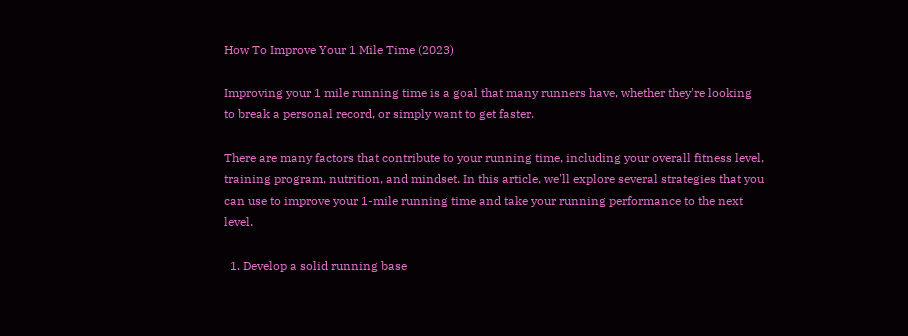How To Improve Your 1 Mile Time (2023)

Improving your 1 mile running time is a goal that many runners have, whether they're looking to break a personal record, or simply want to get faster.

There are many factors that contribute to your running time, including your overall fitness level, training program, nutrition, and mindset. In this article, we'll explore several strategies that you can use to improve your 1-mile running time and take your running performance to the next level.

  1. Develop a solid running base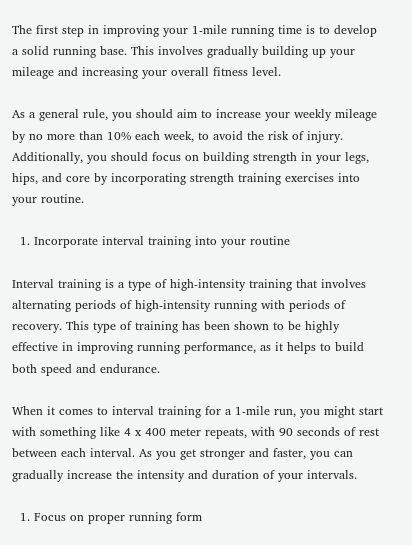The first step in improving your 1-mile running time is to develop a solid running base. This involves gradually building up your mileage and increasing your overall fitness level.

As a general rule, you should aim to increase your weekly mileage by no more than 10% each week, to avoid the risk of injury. Additionally, you should focus on building strength in your legs, hips, and core by incorporating strength training exercises into your routine.

  1. Incorporate interval training into your routine

Interval training is a type of high-intensity training that involves alternating periods of high-intensity running with periods of recovery. This type of training has been shown to be highly effective in improving running performance, as it helps to build both speed and endurance.

When it comes to interval training for a 1-mile run, you might start with something like 4 x 400 meter repeats, with 90 seconds of rest between each interval. As you get stronger and faster, you can gradually increase the intensity and duration of your intervals.

  1. Focus on proper running form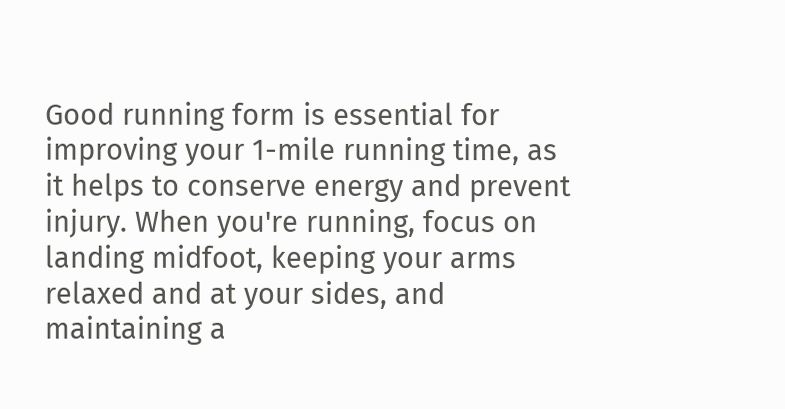Good running form is essential for improving your 1-mile running time, as it helps to conserve energy and prevent injury. When you're running, focus on landing midfoot, keeping your arms relaxed and at your sides, and maintaining a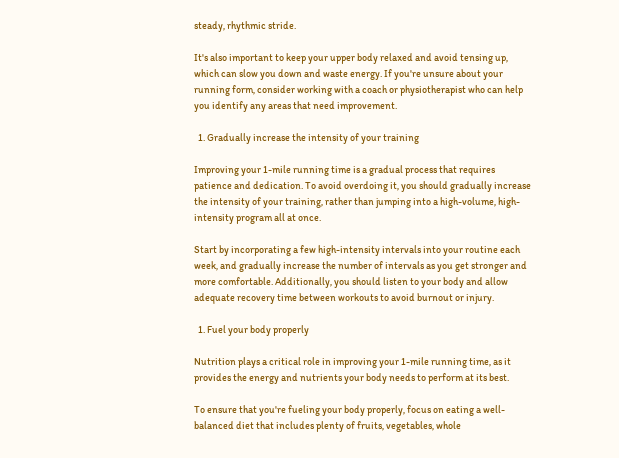steady, rhythmic stride.

It's also important to keep your upper body relaxed and avoid tensing up, which can slow you down and waste energy. If you're unsure about your running form, consider working with a coach or physiotherapist who can help you identify any areas that need improvement.

  1. Gradually increase the intensity of your training

Improving your 1-mile running time is a gradual process that requires patience and dedication. To avoid overdoing it, you should gradually increase the intensity of your training, rather than jumping into a high-volume, high-intensity program all at once.

Start by incorporating a few high-intensity intervals into your routine each week, and gradually increase the number of intervals as you get stronger and more comfortable. Additionally, you should listen to your body and allow adequate recovery time between workouts to avoid burnout or injury.

  1. Fuel your body properly

Nutrition plays a critical role in improving your 1-mile running time, as it provides the energy and nutrients your body needs to perform at its best.

To ensure that you're fueling your body properly, focus on eating a well-balanced diet that includes plenty of fruits, vegetables, whole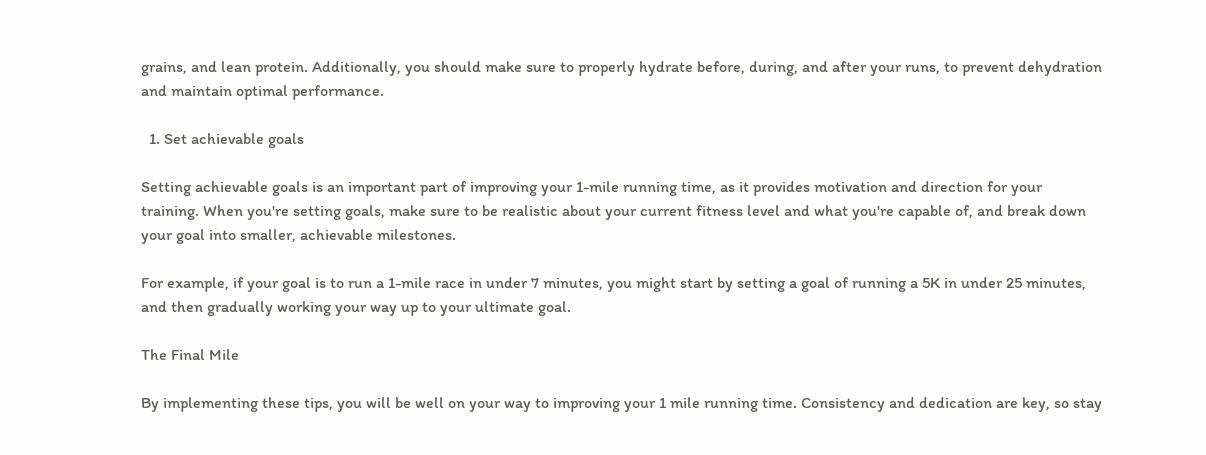grains, and lean protein. Additionally, you should make sure to properly hydrate before, during, and after your runs, to prevent dehydration and maintain optimal performance.

  1. Set achievable goals

Setting achievable goals is an important part of improving your 1-mile running time, as it provides motivation and direction for your training. When you're setting goals, make sure to be realistic about your current fitness level and what you're capable of, and break down your goal into smaller, achievable milestones.

For example, if your goal is to run a 1-mile race in under 7 minutes, you might start by setting a goal of running a 5K in under 25 minutes, and then gradually working your way up to your ultimate goal.

The Final Mile

By implementing these tips, you will be well on your way to improving your 1 mile running time. Consistency and dedication are key, so stay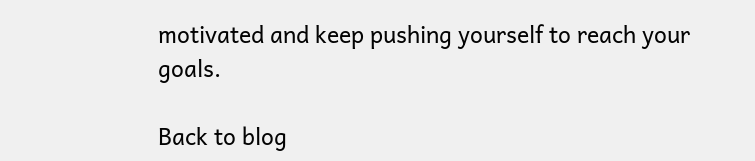motivated and keep pushing yourself to reach your goals.

Back to blog